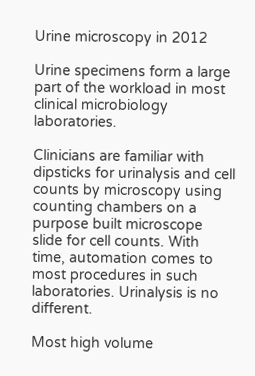Urine microscopy in 2012

Urine specimens form a large part of the workload in most clinical microbiology laboratories.

Clinicians are familiar with dipsticks for urinalysis and cell counts by microscopy using counting chambers on a purpose built microscope slide for cell counts. With time, automation comes to most procedures in such laboratories. Urinalysis is no different.

Most high volume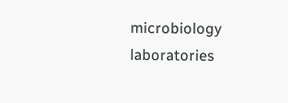microbiology laboratories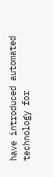have introduced automated technology for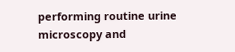performing routine urine microscopy and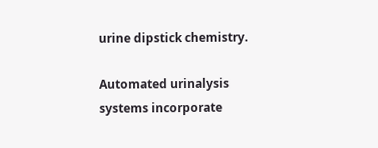urine dipstick chemistry.

Automated urinalysis systems incorporate